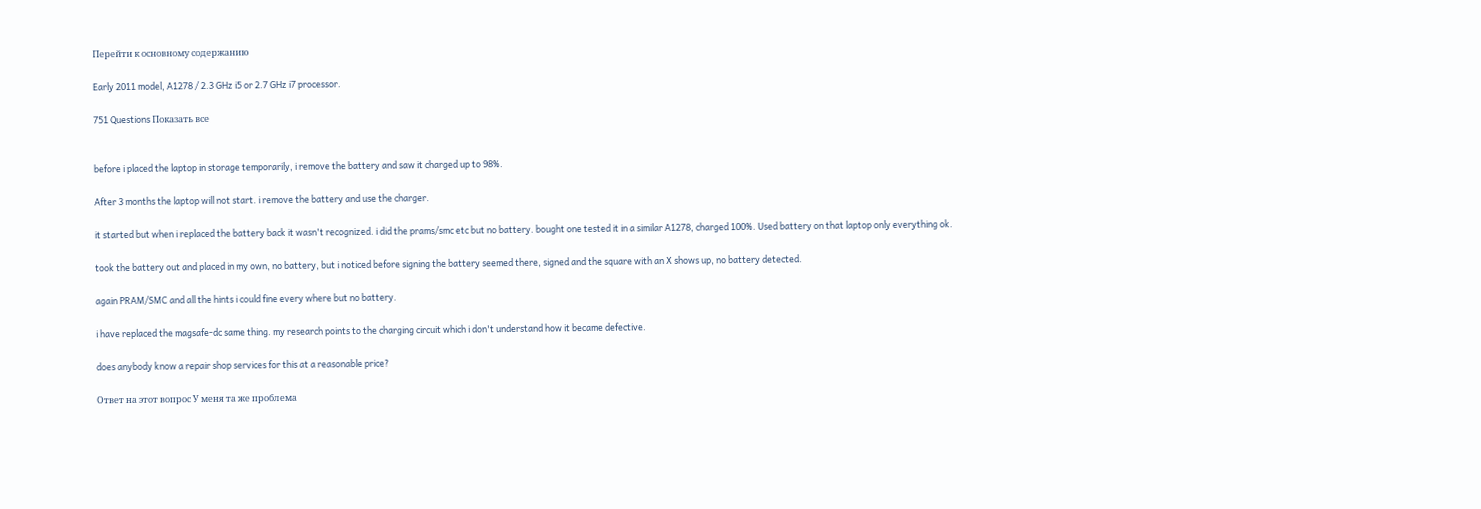Перейти к основному содержанию

Early 2011 model, A1278 / 2.3 GHz i5 or 2.7 GHz i7 processor.

751 Questions Показать все


before i placed the laptop in storage temporarily, i remove the battery and saw it charged up to 98%.

After 3 months the laptop will not start. i remove the battery and use the charger.

it started but when i replaced the battery back it wasn't recognized. i did the prams/smc etc but no battery. bought one tested it in a similar A1278, charged 100%. Used battery on that laptop only everything ok.

took the battery out and placed in my own, no battery, but i noticed before signing the battery seemed there, signed and the square with an X shows up, no battery detected.

again PRAM/SMC and all the hints i could fine every where but no battery.

i have replaced the magsafe-dc same thing. my research points to the charging circuit which i don't understand how it became defective.

does anybody know a repair shop services for this at a reasonable price?

Ответ на этот вопрос У меня та же проблема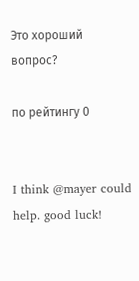Это хороший вопрос?

по рейтингу 0


I think @mayer could help. good luck!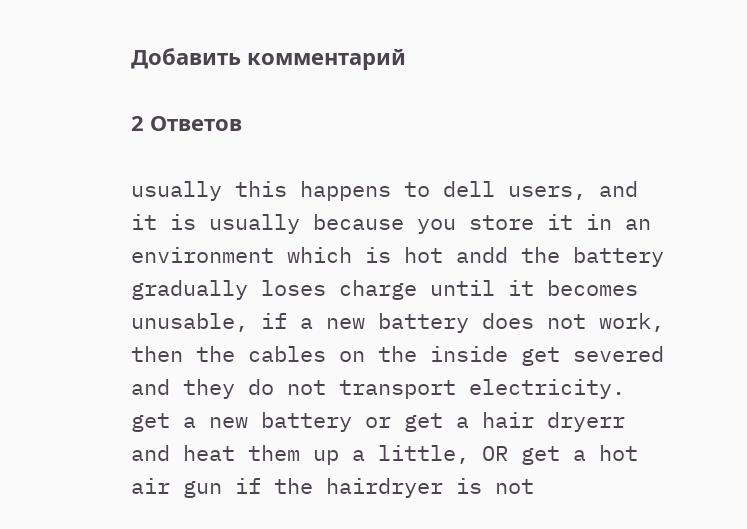Добавить комментарий

2 Ответов

usually this happens to dell users, and it is usually because you store it in an environment which is hot andd the battery gradually loses charge until it becomes unusable, if a new battery does not work, then the cables on the inside get severed and they do not transport electricity. get a new battery or get a hair dryerr and heat them up a little, OR get a hot air gun if the hairdryer is not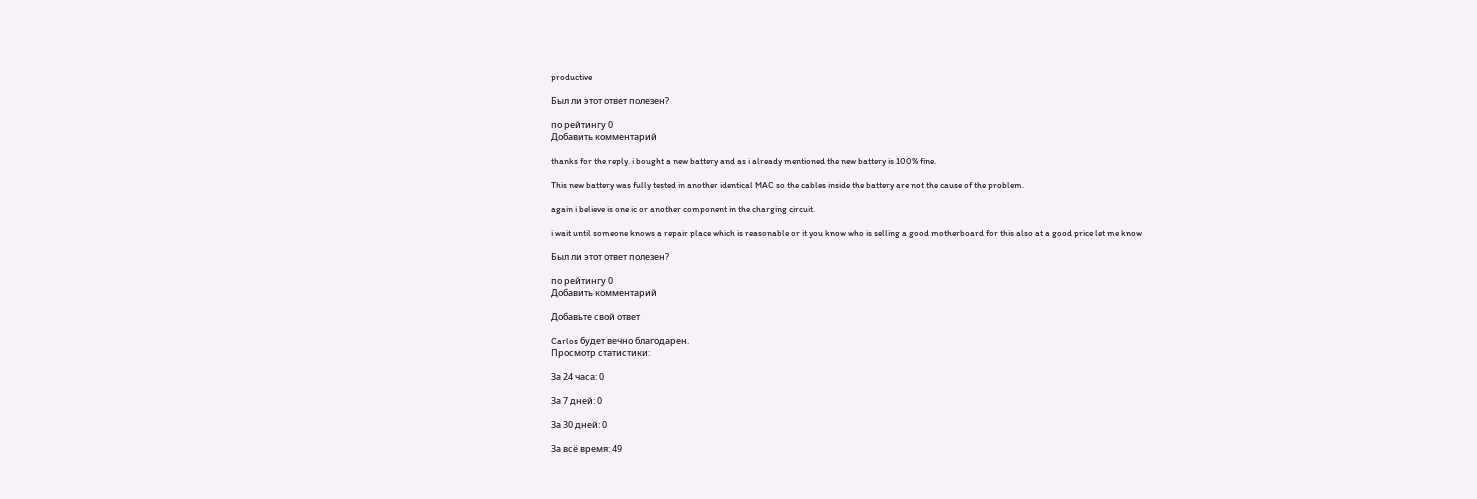productive

Был ли этот ответ полезен?

по рейтингу 0
Добавить комментарий

thanks for the reply. i bought a new battery and as i already mentioned the new battery is 100% fine.

This new battery was fully tested in another identical MAC so the cables inside the battery are not the cause of the problem.

again i believe is one ic or another component in the charging circuit.

i wait until someone knows a repair place which is reasonable or it you know who is selling a good motherboard for this also at a good price let me know

Был ли этот ответ полезен?

по рейтингу 0
Добавить комментарий

Добавьте свой ответ

Carlos будет вечно благодарен.
Просмотр статистики:

За 24 часа: 0

За 7 дней: 0

За 30 дней: 0

За всё время: 49